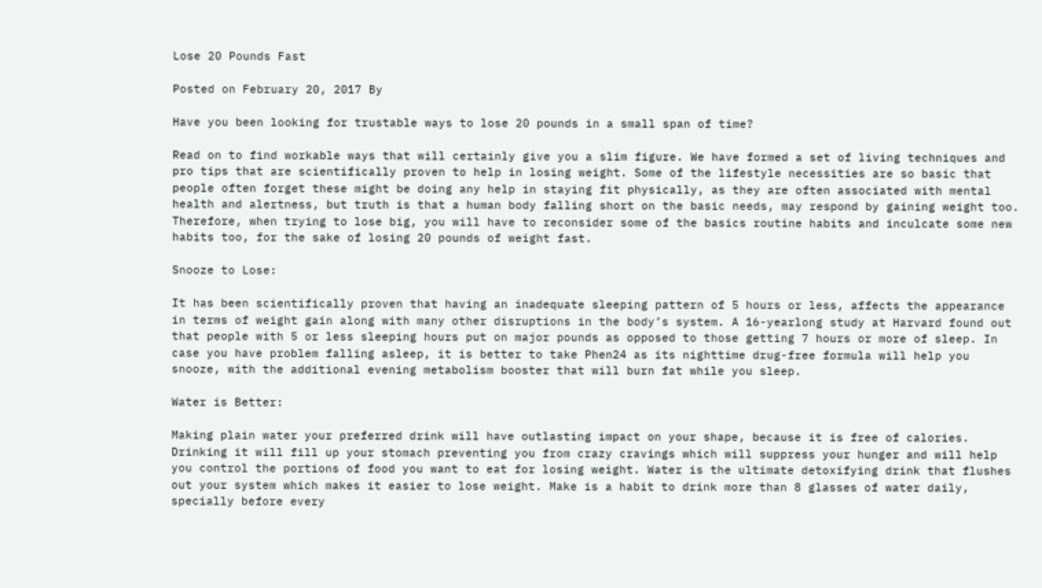Lose 20 Pounds Fast

Posted on February 20, 2017 By

Have you been looking for trustable ways to lose 20 pounds in a small span of time?

Read on to find workable ways that will certainly give you a slim figure. We have formed a set of living techniques and pro tips that are scientifically proven to help in losing weight. Some of the lifestyle necessities are so basic that people often forget these might be doing any help in staying fit physically, as they are often associated with mental health and alertness, but truth is that a human body falling short on the basic needs, may respond by gaining weight too. Therefore, when trying to lose big, you will have to reconsider some of the basics routine habits and inculcate some new habits too, for the sake of losing 20 pounds of weight fast.

Snooze to Lose:

It has been scientifically proven that having an inadequate sleeping pattern of 5 hours or less, affects the appearance in terms of weight gain along with many other disruptions in the body’s system. A 16-yearlong study at Harvard found out that people with 5 or less sleeping hours put on major pounds as opposed to those getting 7 hours or more of sleep. In case you have problem falling asleep, it is better to take Phen24 as its nighttime drug-free formula will help you snooze, with the additional evening metabolism booster that will burn fat while you sleep.

Water is Better:

Making plain water your preferred drink will have outlasting impact on your shape, because it is free of calories. Drinking it will fill up your stomach preventing you from crazy cravings which will suppress your hunger and will help you control the portions of food you want to eat for losing weight. Water is the ultimate detoxifying drink that flushes out your system which makes it easier to lose weight. Make is a habit to drink more than 8 glasses of water daily, specially before every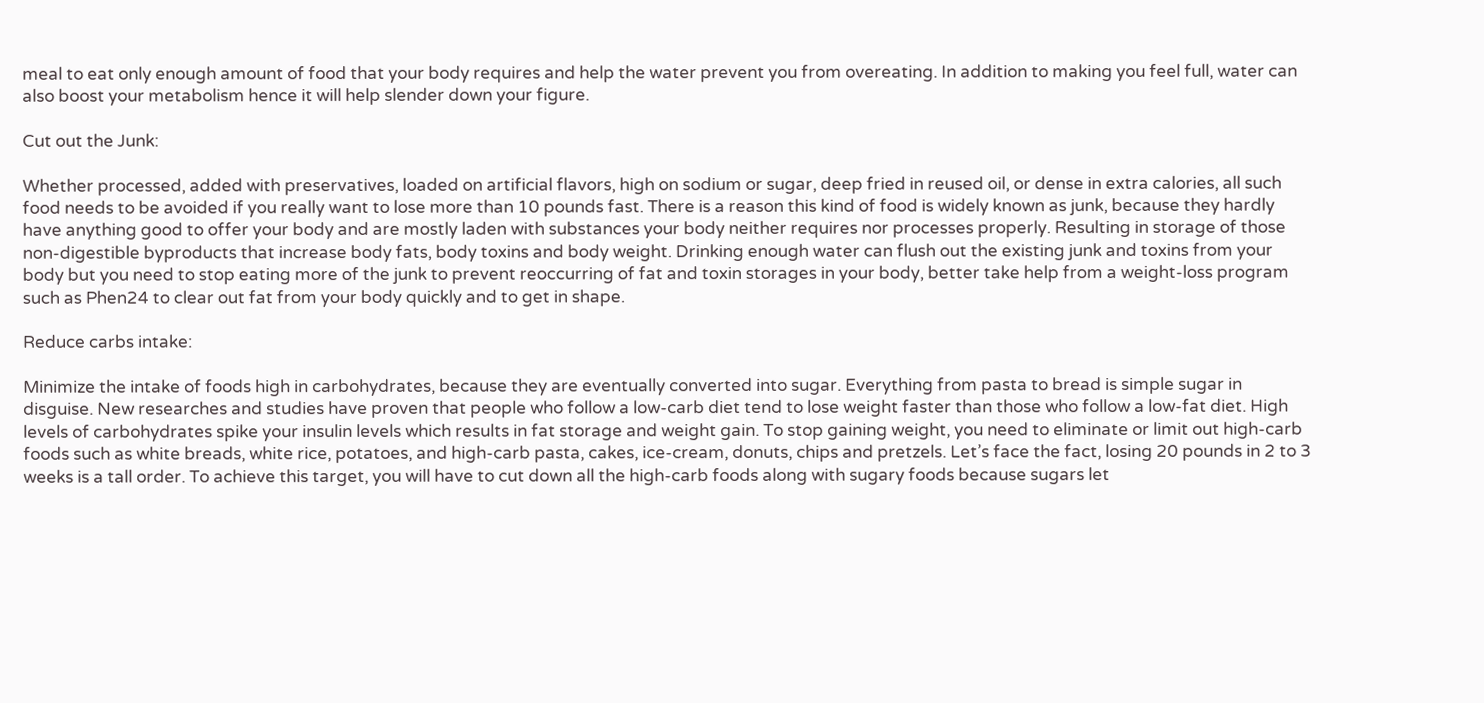meal to eat only enough amount of food that your body requires and help the water prevent you from overeating. In addition to making you feel full, water can also boost your metabolism hence it will help slender down your figure.

Cut out the Junk:

Whether processed, added with preservatives, loaded on artificial flavors, high on sodium or sugar, deep fried in reused oil, or dense in extra calories, all such food needs to be avoided if you really want to lose more than 10 pounds fast. There is a reason this kind of food is widely known as junk, because they hardly have anything good to offer your body and are mostly laden with substances your body neither requires nor processes properly. Resulting in storage of those non-digestible byproducts that increase body fats, body toxins and body weight. Drinking enough water can flush out the existing junk and toxins from your body but you need to stop eating more of the junk to prevent reoccurring of fat and toxin storages in your body, better take help from a weight-loss program such as Phen24 to clear out fat from your body quickly and to get in shape.

Reduce carbs intake:

Minimize the intake of foods high in carbohydrates, because they are eventually converted into sugar. Everything from pasta to bread is simple sugar in disguise. New researches and studies have proven that people who follow a low-carb diet tend to lose weight faster than those who follow a low-fat diet. High levels of carbohydrates spike your insulin levels which results in fat storage and weight gain. To stop gaining weight, you need to eliminate or limit out high-carb foods such as white breads, white rice, potatoes, and high-carb pasta, cakes, ice-cream, donuts, chips and pretzels. Let’s face the fact, losing 20 pounds in 2 to 3 weeks is a tall order. To achieve this target, you will have to cut down all the high-carb foods along with sugary foods because sugars let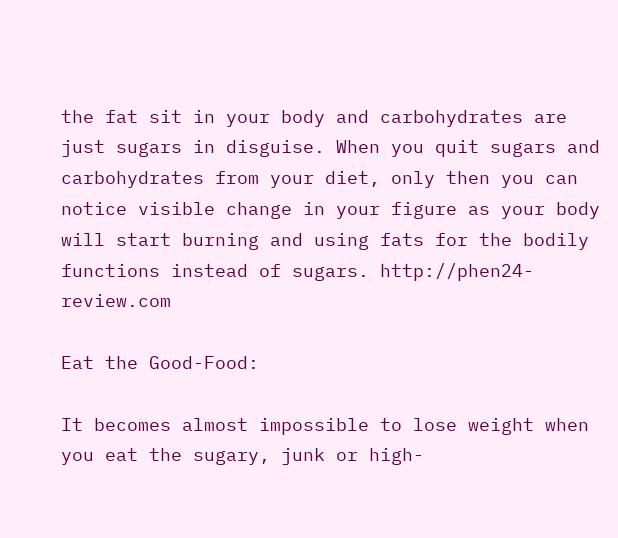the fat sit in your body and carbohydrates are just sugars in disguise. When you quit sugars and carbohydrates from your diet, only then you can notice visible change in your figure as your body will start burning and using fats for the bodily functions instead of sugars. http://phen24-review.com

Eat the Good-Food:

It becomes almost impossible to lose weight when you eat the sugary, junk or high-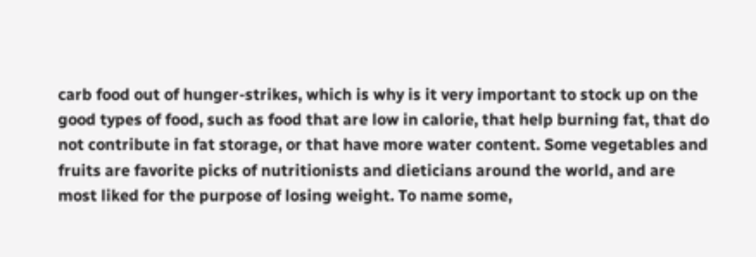carb food out of hunger-strikes, which is why is it very important to stock up on the good types of food, such as food that are low in calorie, that help burning fat, that do not contribute in fat storage, or that have more water content. Some vegetables and fruits are favorite picks of nutritionists and dieticians around the world, and are most liked for the purpose of losing weight. To name some,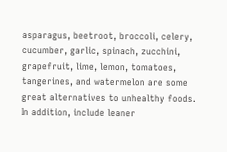asparagus, beetroot, broccoli, celery, cucumber, garlic, spinach, zucchini, grapefruit, lime, lemon, tomatoes, tangerines, and watermelon are some great alternatives to unhealthy foods. In addition, include leaner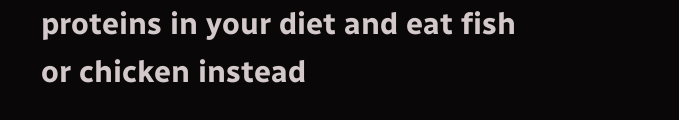proteins in your diet and eat fish or chicken instead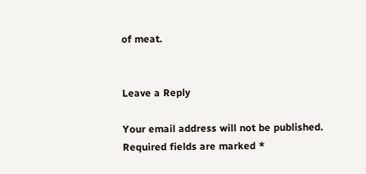of meat.


Leave a Reply

Your email address will not be published. Required fields are marked *